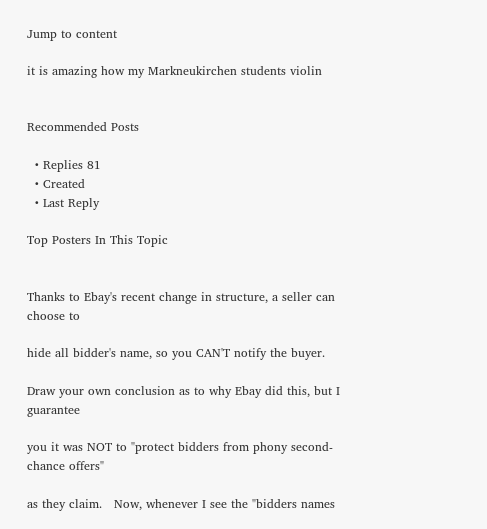Jump to content

it is amazing how my Markneukirchen students violin


Recommended Posts

  • Replies 81
  • Created
  • Last Reply

Top Posters In This Topic


Thanks to Ebay's recent change in structure, a seller can choose to

hide all bidder's name, so you CAN'T notify the buyer.

Draw your own conclusion as to why Ebay did this, but I guarantee

you it was NOT to "protect bidders from phony second-chance offers"

as they claim.   Now, whenever I see the "bidders names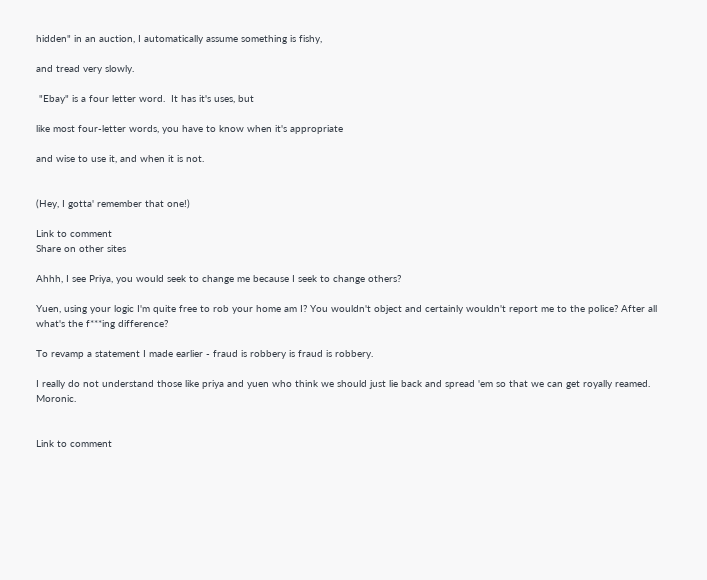hidden" in an auction, I automatically assume something is fishy,

and tread very slowly.

 "Ebay" is a four letter word.  It has it's uses, but

like most four-letter words, you have to know when it's appropriate

and wise to use it, and when it is not.


(Hey, I gotta' remember that one!)

Link to comment
Share on other sites

Ahhh, I see Priya, you would seek to change me because I seek to change others?

Yuen, using your logic I'm quite free to rob your home am I? You wouldn't object and certainly wouldn't report me to the police? After all what's the f***ing difference?

To revamp a statement I made earlier - fraud is robbery is fraud is robbery.

I really do not understand those like priya and yuen who think we should just lie back and spread 'em so that we can get royally reamed. Moronic.


Link to comment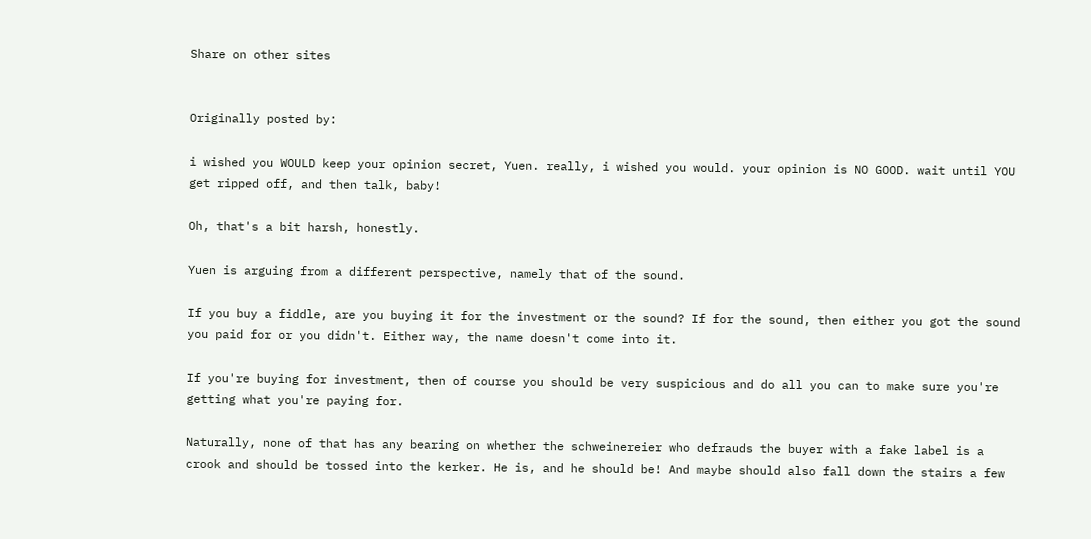Share on other sites


Originally posted by:

i wished you WOULD keep your opinion secret, Yuen. really, i wished you would. your opinion is NO GOOD. wait until YOU get ripped off, and then talk, baby!

Oh, that's a bit harsh, honestly.

Yuen is arguing from a different perspective, namely that of the sound.

If you buy a fiddle, are you buying it for the investment or the sound? If for the sound, then either you got the sound you paid for or you didn't. Either way, the name doesn't come into it.

If you're buying for investment, then of course you should be very suspicious and do all you can to make sure you're getting what you're paying for.

Naturally, none of that has any bearing on whether the schweinereier who defrauds the buyer with a fake label is a crook and should be tossed into the kerker. He is, and he should be! And maybe should also fall down the stairs a few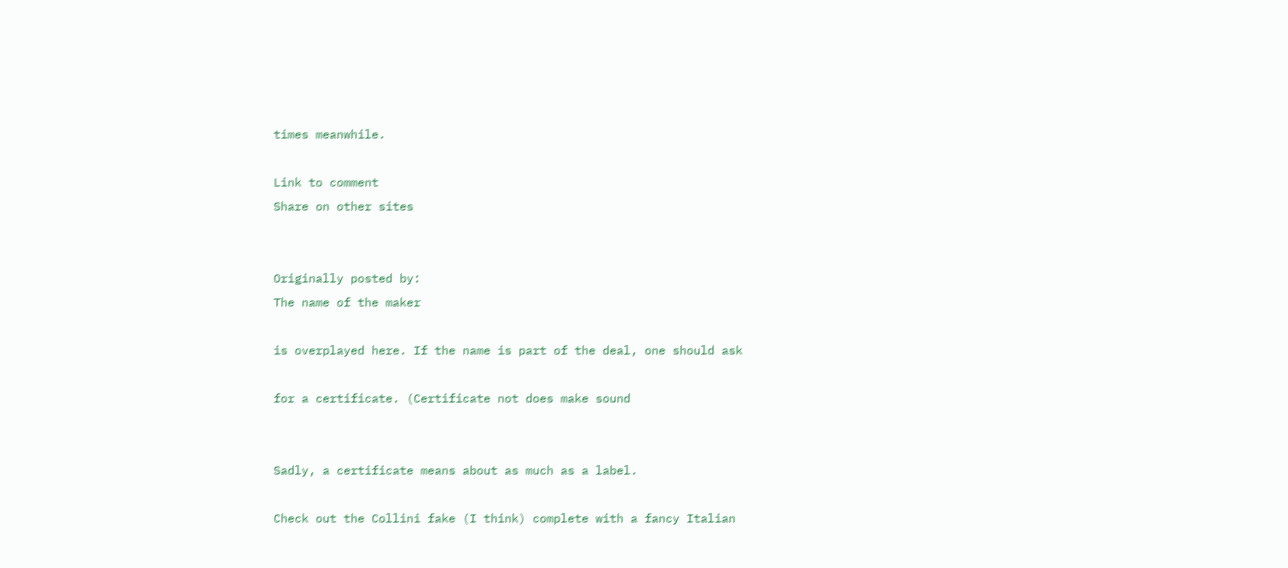times meanwhile.

Link to comment
Share on other sites


Originally posted by:
The name of the maker

is overplayed here. If the name is part of the deal, one should ask

for a certificate. (Certificate not does make sound


Sadly, a certificate means about as much as a label.

Check out the Collini fake (I think) complete with a fancy Italian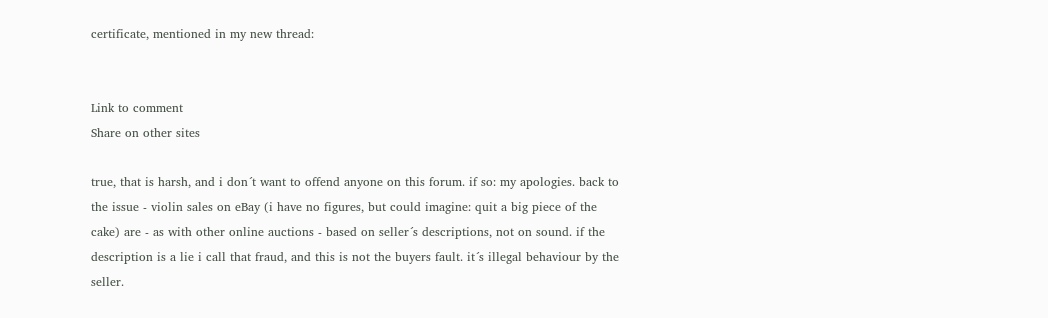certificate, mentioned in my new thread:


Link to comment
Share on other sites

true, that is harsh, and i don´t want to offend anyone on this forum. if so: my apologies. back to the issue - violin sales on eBay (i have no figures, but could imagine: quit a big piece of the cake) are - as with other online auctions - based on seller´s descriptions, not on sound. if the description is a lie i call that fraud, and this is not the buyers fault. it´s illegal behaviour by the seller.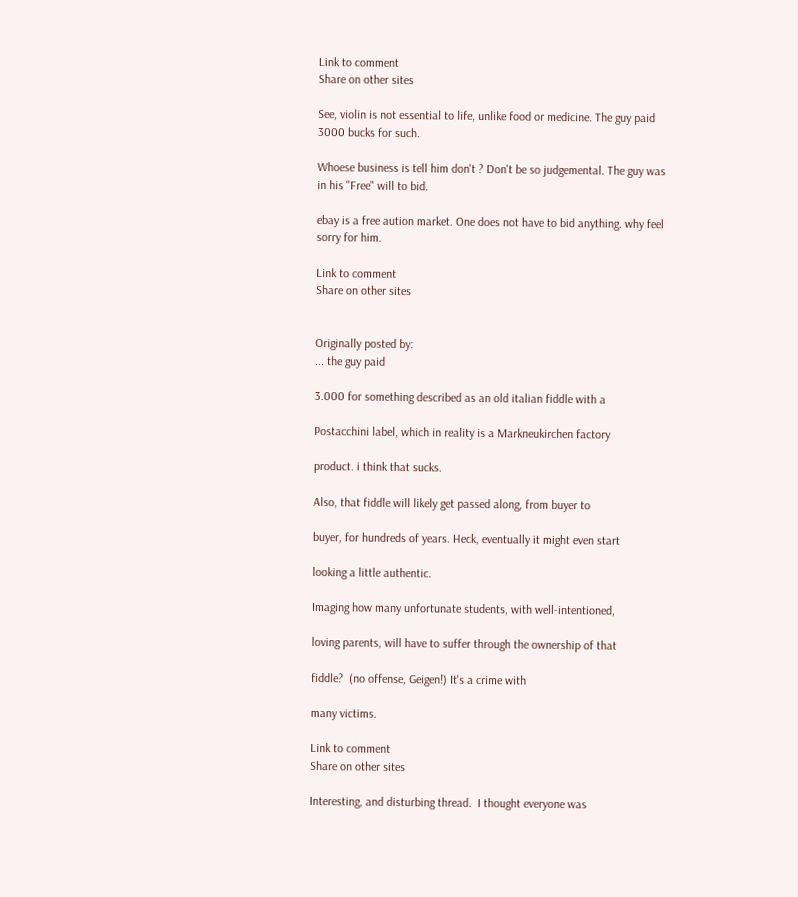Link to comment
Share on other sites

See, violin is not essential to life, unlike food or medicine. The guy paid 3000 bucks for such.

Whoese business is tell him don't ? Don't be so judgemental. The guy was in his "Free" will to bid.

ebay is a free aution market. One does not have to bid anything. why feel sorry for him.

Link to comment
Share on other sites


Originally posted by:
... the guy paid

3.000 for something described as an old italian fiddle with a

Postacchini label, which in reality is a Markneukirchen factory

product. i think that sucks.

Also, that fiddle will likely get passed along, from buyer to

buyer, for hundreds of years. Heck, eventually it might even start

looking a little authentic.

Imaging how many unfortunate students, with well-intentioned,

loving parents, will have to suffer through the ownership of that

fiddle?  (no offense, Geigen!) It's a crime with

many victims.

Link to comment
Share on other sites

Interesting, and disturbing thread.  I thought everyone was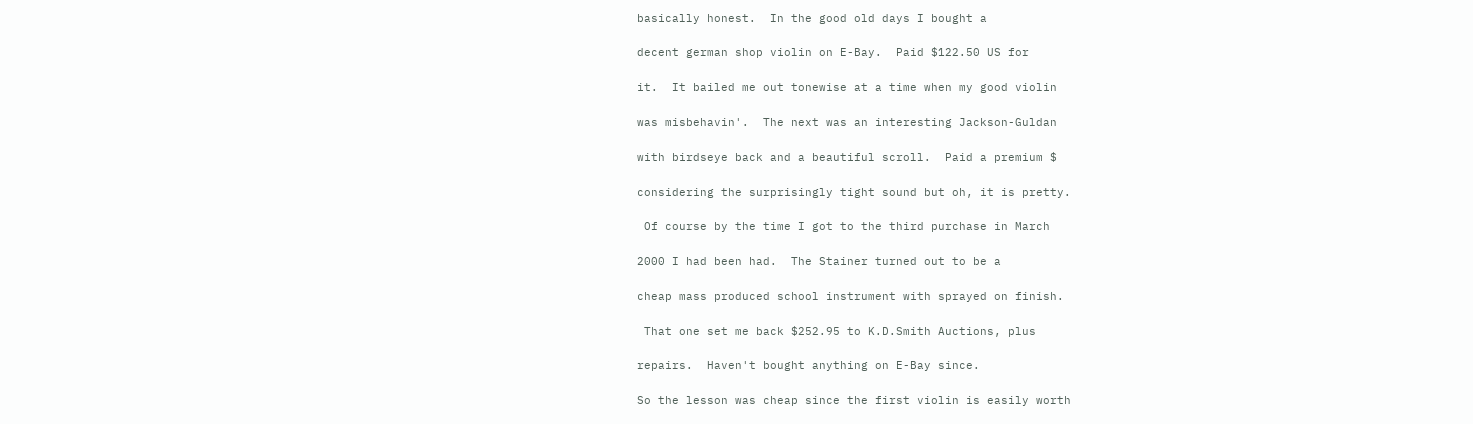basically honest.  In the good old days I bought a

decent german shop violin on E-Bay.  Paid $122.50 US for

it.  It bailed me out tonewise at a time when my good violin

was misbehavin'.  The next was an interesting Jackson-Guldan

with birdseye back and a beautiful scroll.  Paid a premium $

considering the surprisingly tight sound but oh, it is pretty.

 Of course by the time I got to the third purchase in March

2000 I had been had.  The Stainer turned out to be a

cheap mass produced school instrument with sprayed on finish.

 That one set me back $252.95 to K.D.Smith Auctions, plus

repairs.  Haven't bought anything on E-Bay since.

So the lesson was cheap since the first violin is easily worth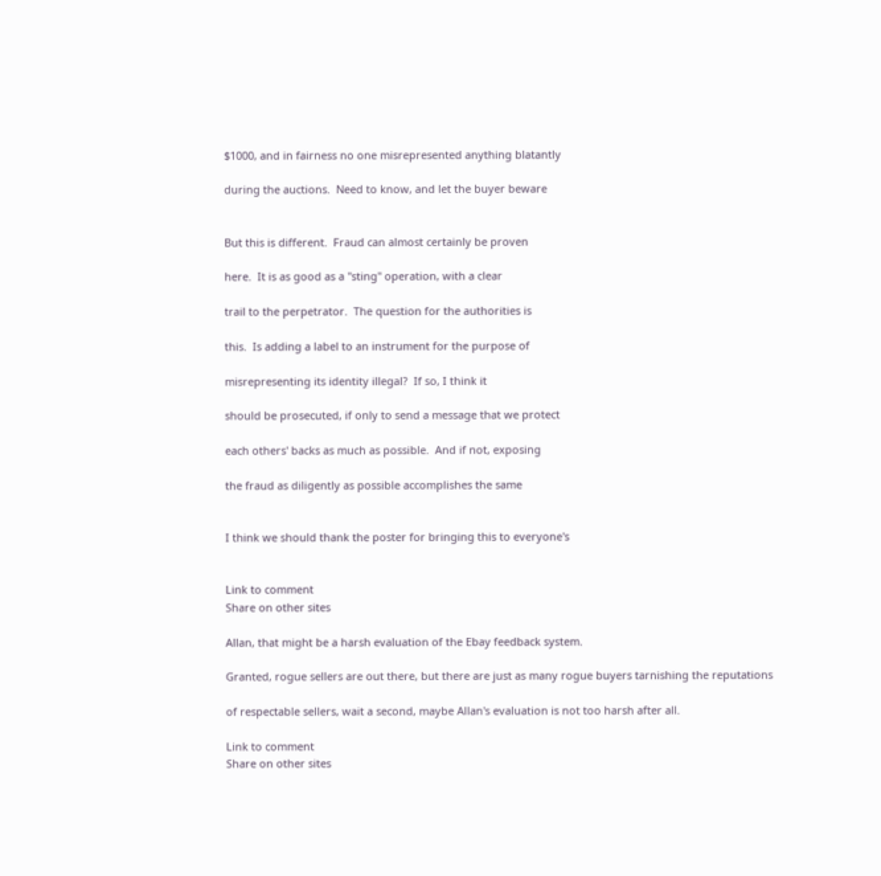$1000, and in fairness no one misrepresented anything blatantly

during the auctions.  Need to know, and let the buyer beware


But this is different.  Fraud can almost certainly be proven

here.  It is as good as a "sting" operation, with a clear

trail to the perpetrator.  The question for the authorities is

this.  Is adding a label to an instrument for the purpose of

misrepresenting its identity illegal?  If so, I think it

should be prosecuted, if only to send a message that we protect

each others' backs as much as possible.  And if not, exposing

the fraud as diligently as possible accomplishes the same


I think we should thank the poster for bringing this to everyone's


Link to comment
Share on other sites

Allan, that might be a harsh evaluation of the Ebay feedback system.

Granted, rogue sellers are out there, but there are just as many rogue buyers tarnishing the reputations

of respectable sellers, wait a second, maybe Allan's evaluation is not too harsh after all.

Link to comment
Share on other sites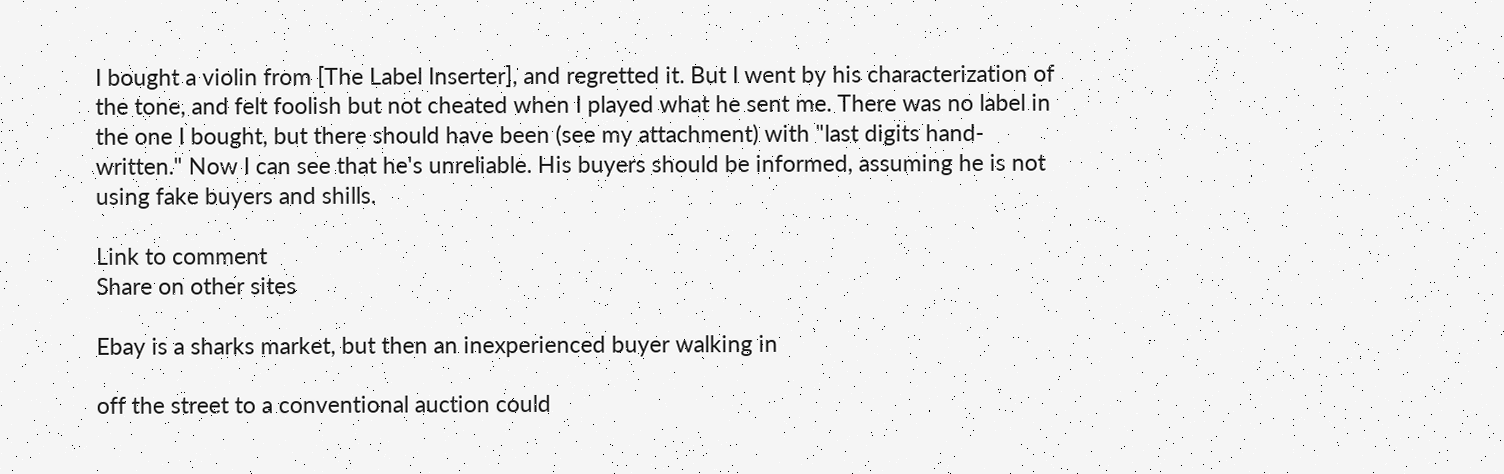I bought a violin from [The Label Inserter], and regretted it. But I went by his characterization of the tone, and felt foolish but not cheated when I played what he sent me. There was no label in the one I bought, but there should have been (see my attachment) with "last digits hand-written." Now I can see that he's unreliable. His buyers should be informed, assuming he is not using fake buyers and shills.

Link to comment
Share on other sites

Ebay is a sharks market, but then an inexperienced buyer walking in

off the street to a conventional auction could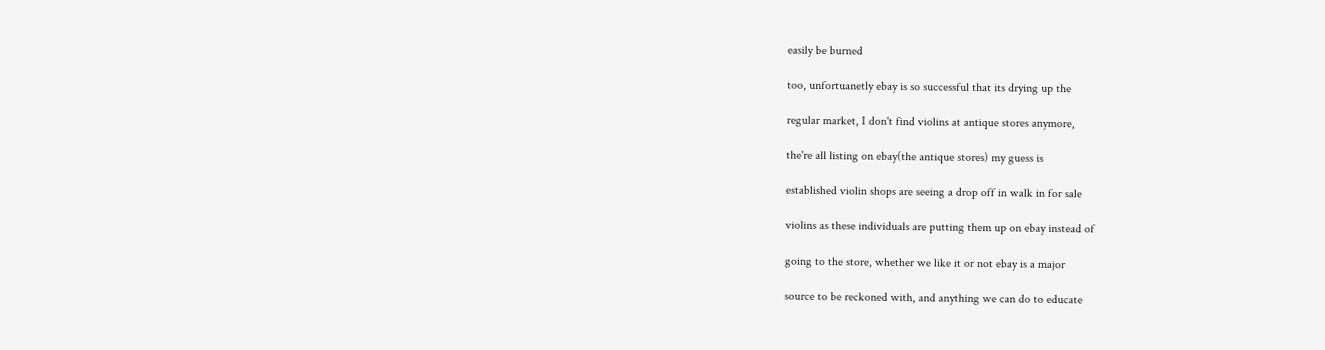easily be burned

too, unfortuanetly ebay is so successful that its drying up the

regular market, I don't find violins at antique stores anymore,

the're all listing on ebay(the antique stores) my guess is

established violin shops are seeing a drop off in walk in for sale

violins as these individuals are putting them up on ebay instead of

going to the store, whether we like it or not ebay is a major

source to be reckoned with, and anything we can do to educate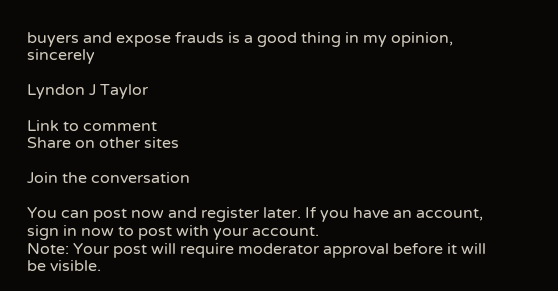buyers and expose frauds is a good thing in my opinion, sincerely

Lyndon J Taylor

Link to comment
Share on other sites

Join the conversation

You can post now and register later. If you have an account, sign in now to post with your account.
Note: Your post will require moderator approval before it will be visible.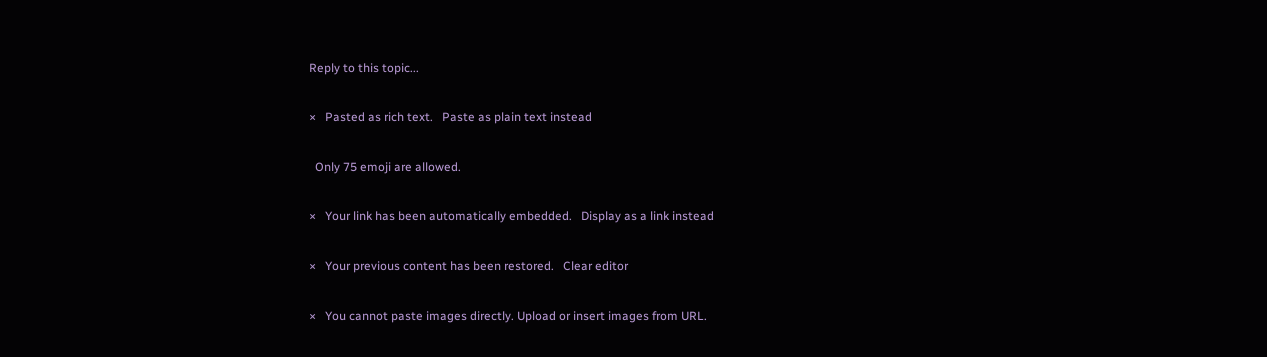Reply to this topic...

×   Pasted as rich text.   Paste as plain text instead

  Only 75 emoji are allowed.

×   Your link has been automatically embedded.   Display as a link instead

×   Your previous content has been restored.   Clear editor

×   You cannot paste images directly. Upload or insert images from URL.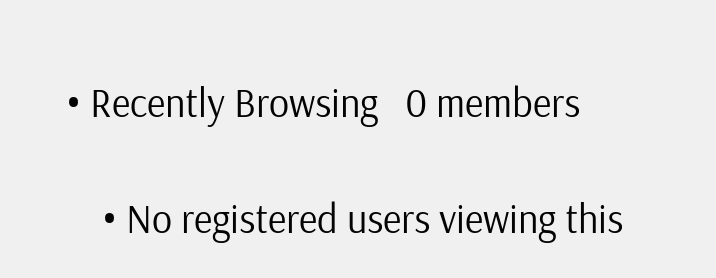• Recently Browsing   0 members

    • No registered users viewing this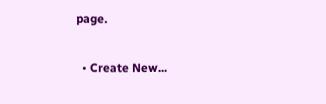page.

  • Create New...